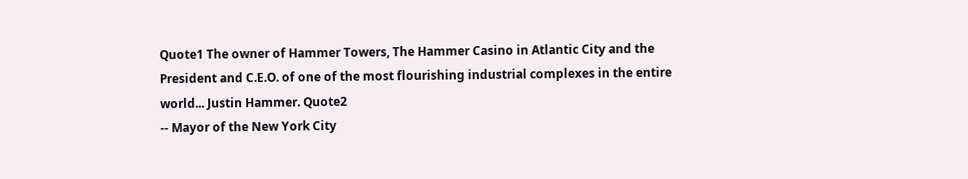Quote1 The owner of Hammer Towers, The Hammer Casino in Atlantic City and the President and C.E.O. of one of the most flourishing industrial complexes in the entire world... Justin Hammer. Quote2
-- Mayor of the New York City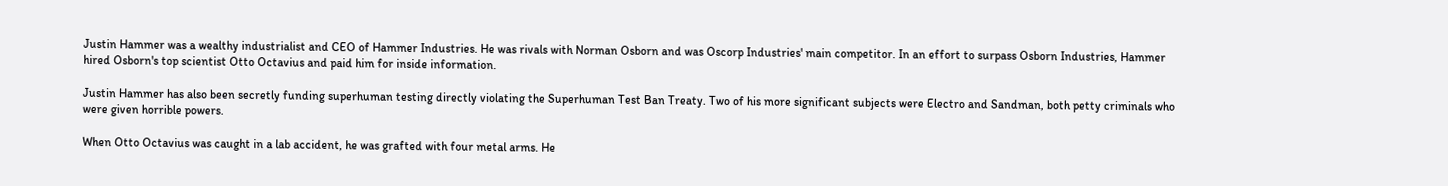Justin Hammer was a wealthy industrialist and CEO of Hammer Industries. He was rivals with Norman Osborn and was Oscorp Industries' main competitor. In an effort to surpass Osborn Industries, Hammer hired Osborn's top scientist Otto Octavius and paid him for inside information.

Justin Hammer has also been secretly funding superhuman testing directly violating the Superhuman Test Ban Treaty. Two of his more significant subjects were Electro and Sandman, both petty criminals who were given horrible powers.

When Otto Octavius was caught in a lab accident, he was grafted with four metal arms. He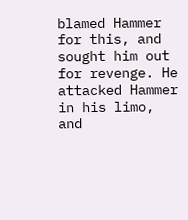blamed Hammer for this, and sought him out for revenge. He attacked Hammer in his limo, and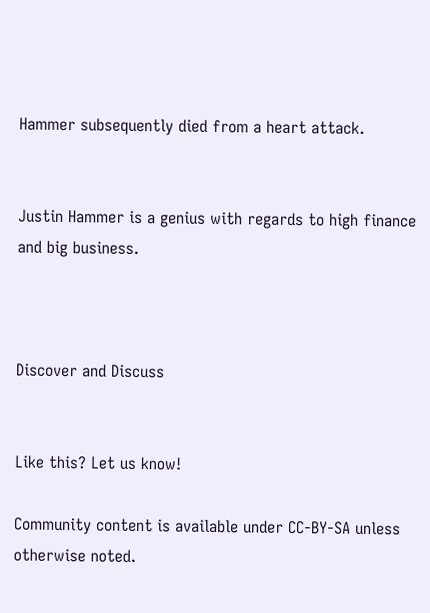Hammer subsequently died from a heart attack.


Justin Hammer is a genius with regards to high finance and big business.



Discover and Discuss


Like this? Let us know!

Community content is available under CC-BY-SA unless otherwise noted.